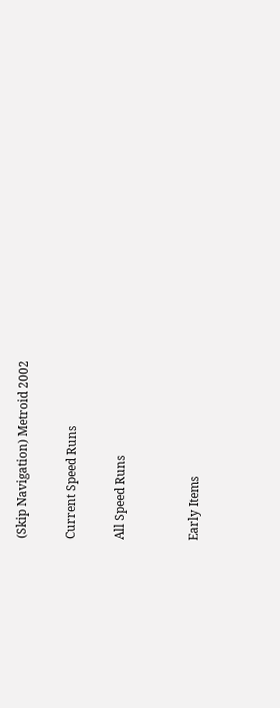(Skip Navigation) Metroid 2002

Current Speed Runs

All Speed Runs


Early Items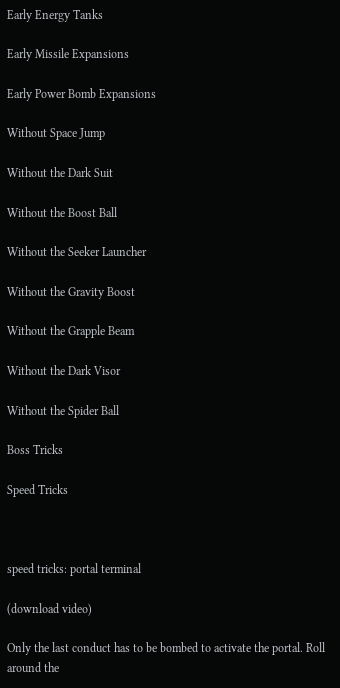Early Energy Tanks

Early Missile Expansions

Early Power Bomb Expansions

Without Space Jump

Without the Dark Suit

Without the Boost Ball

Without the Seeker Launcher

Without the Gravity Boost

Without the Grapple Beam

Without the Dark Visor

Without the Spider Ball

Boss Tricks

Speed Tricks



speed tricks: portal terminal

(download video)

Only the last conduct has to be bombed to activate the portal. Roll around the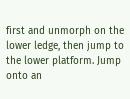first and unmorph on the lower ledge, then jump to the lower platform. Jump onto an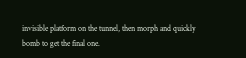invisible platform on the tunnel, then morph and quickly bomb to get the final one.